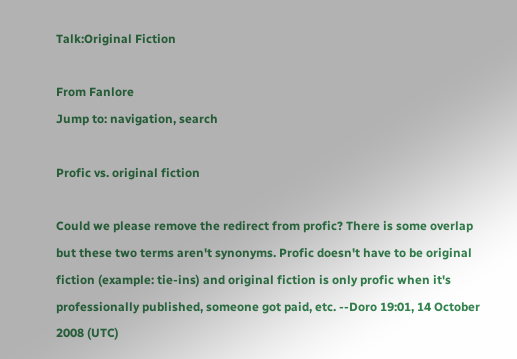Talk:Original Fiction

From Fanlore
Jump to: navigation, search

Profic vs. original fiction

Could we please remove the redirect from profic? There is some overlap but these two terms aren't synonyms. Profic doesn't have to be original fiction (example: tie-ins) and original fiction is only profic when it's professionally published, someone got paid, etc. --Doro 19:01, 14 October 2008 (UTC)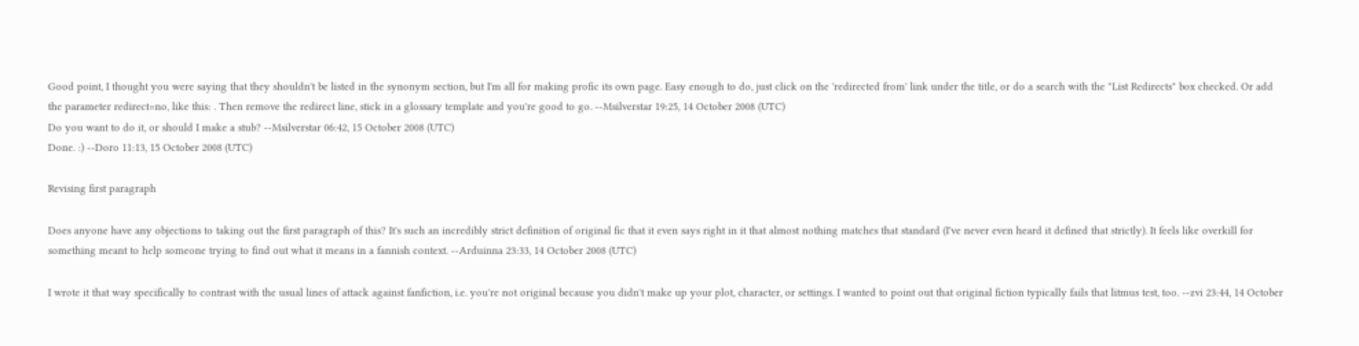Good point, I thought you were saying that they shouldn't be listed in the synonym section, but I'm all for making profic its own page. Easy enough to do, just click on the 'redirected from' link under the title, or do a search with the "List Redirects" box checked. Or add the parameter redirect=no, like this: . Then remove the redirect line, stick in a glossary template and you're good to go. --Msilverstar 19:25, 14 October 2008 (UTC)
Do you want to do it, or should I make a stub? --Msilverstar 06:42, 15 October 2008 (UTC)
Done. :) --Doro 11:13, 15 October 2008 (UTC)

Revising first paragraph

Does anyone have any objections to taking out the first paragraph of this? It's such an incredibly strict definition of original fic that it even says right in it that almost nothing matches that standard (I've never even heard it defined that strictly). It feels like overkill for something meant to help someone trying to find out what it means in a fannish context. --Arduinna 23:33, 14 October 2008 (UTC)

I wrote it that way specifically to contrast with the usual lines of attack against fanfiction, i.e. you're not original because you didn't make up your plot, character, or settings. I wanted to point out that original fiction typically fails that litmus test, too. --zvi 23:44, 14 October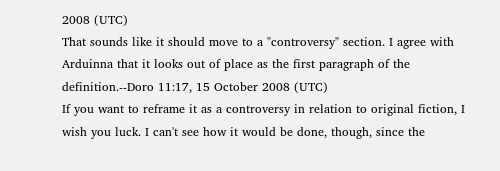2008 (UTC)
That sounds like it should move to a "controversy" section. I agree with Arduinna that it looks out of place as the first paragraph of the definition.--Doro 11:17, 15 October 2008 (UTC)
If you want to reframe it as a controversy in relation to original fiction, I wish you luck. I can't see how it would be done, though, since the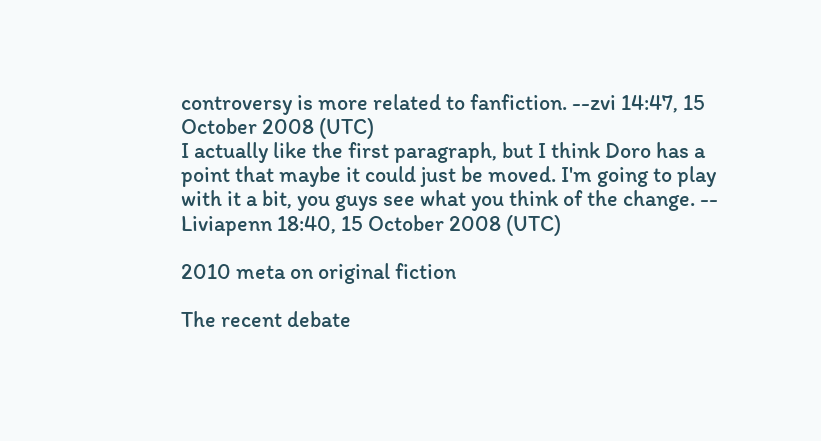controversy is more related to fanfiction. --zvi 14:47, 15 October 2008 (UTC)
I actually like the first paragraph, but I think Doro has a point that maybe it could just be moved. I'm going to play with it a bit, you guys see what you think of the change. -- Liviapenn 18:40, 15 October 2008 (UTC)

2010 meta on original fiction

The recent debate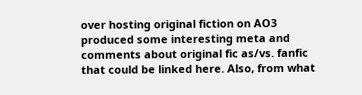over hosting original fiction on AO3 produced some interesting meta and comments about original fic as/vs. fanfic that could be linked here. Also, from what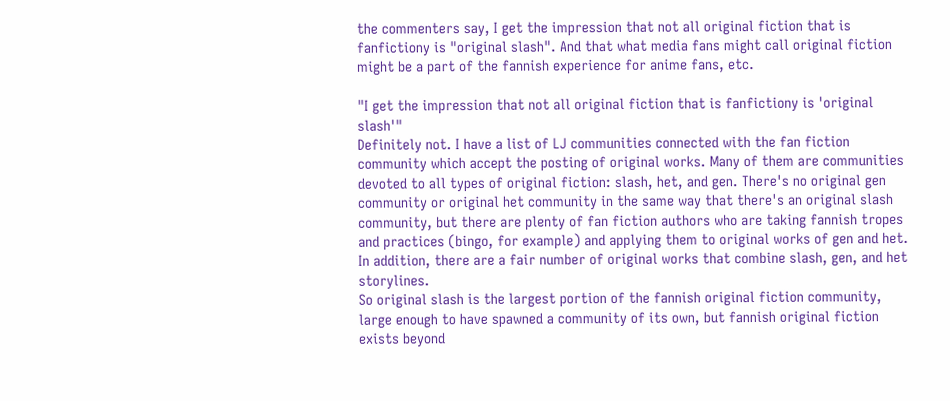the commenters say, I get the impression that not all original fiction that is fanfictiony is "original slash". And that what media fans might call original fiction might be a part of the fannish experience for anime fans, etc.

"I get the impression that not all original fiction that is fanfictiony is 'original slash'"
Definitely not. I have a list of LJ communities connected with the fan fiction community which accept the posting of original works. Many of them are communities devoted to all types of original fiction: slash, het, and gen. There's no original gen community or original het community in the same way that there's an original slash community, but there are plenty of fan fiction authors who are taking fannish tropes and practices (bingo, for example) and applying them to original works of gen and het. In addition, there are a fair number of original works that combine slash, gen, and het storylines.
So original slash is the largest portion of the fannish original fiction community, large enough to have spawned a community of its own, but fannish original fiction exists beyond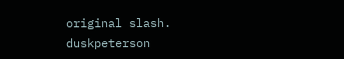original slash.
duskpeterson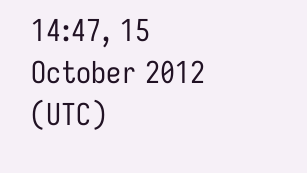14:47, 15 October 2012 (UTC)